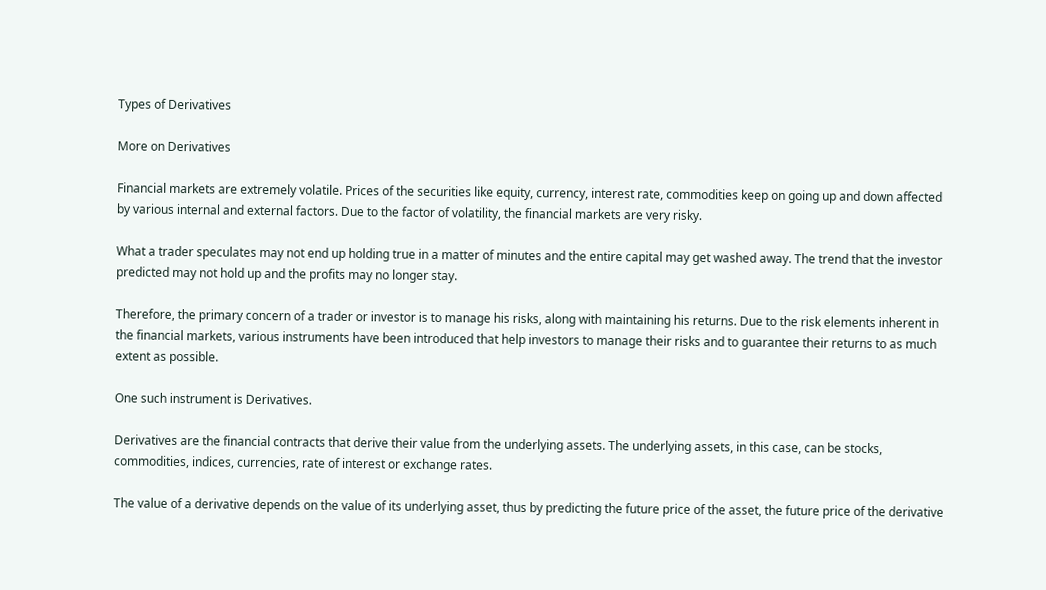Types of Derivatives

More on Derivatives

Financial markets are extremely volatile. Prices of the securities like equity, currency, interest rate, commodities keep on going up and down affected by various internal and external factors. Due to the factor of volatility, the financial markets are very risky.

What a trader speculates may not end up holding true in a matter of minutes and the entire capital may get washed away. The trend that the investor predicted may not hold up and the profits may no longer stay.

Therefore, the primary concern of a trader or investor is to manage his risks, along with maintaining his returns. Due to the risk elements inherent in the financial markets, various instruments have been introduced that help investors to manage their risks and to guarantee their returns to as much extent as possible.

One such instrument is Derivatives.

Derivatives are the financial contracts that derive their value from the underlying assets. The underlying assets, in this case, can be stocks, commodities, indices, currencies, rate of interest or exchange rates.

The value of a derivative depends on the value of its underlying asset, thus by predicting the future price of the asset, the future price of the derivative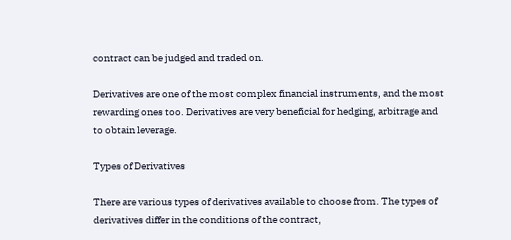contract can be judged and traded on.

Derivatives are one of the most complex financial instruments, and the most rewarding ones too. Derivatives are very beneficial for hedging, arbitrage and to obtain leverage.

Types of Derivatives

There are various types of derivatives available to choose from. The types of derivatives differ in the conditions of the contract,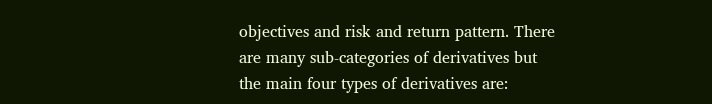objectives and risk and return pattern. There are many sub-categories of derivatives but the main four types of derivatives are: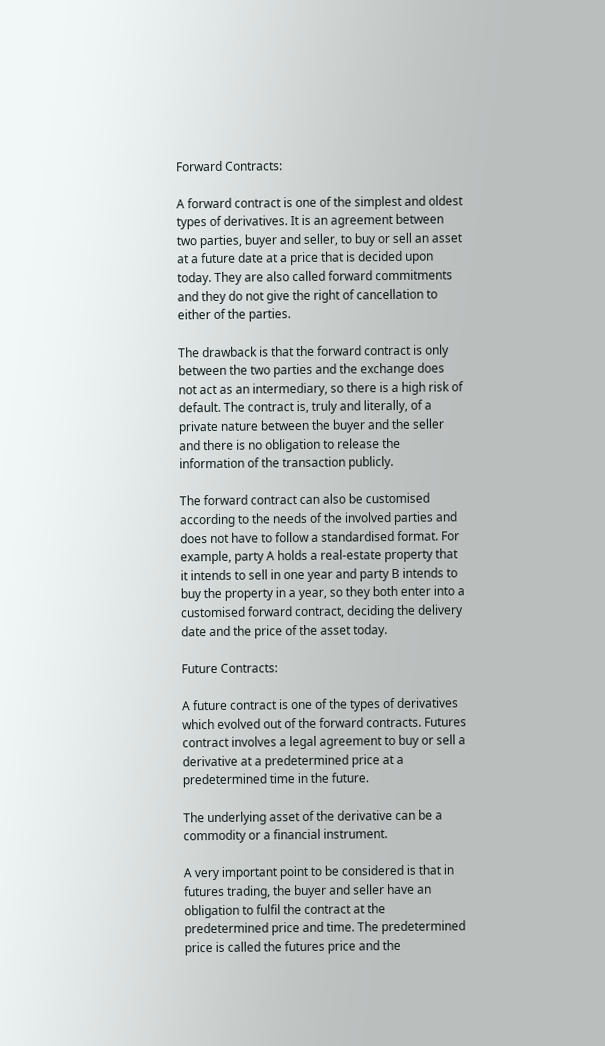Forward Contracts:

A forward contract is one of the simplest and oldest types of derivatives. It is an agreement between two parties, buyer and seller, to buy or sell an asset at a future date at a price that is decided upon today. They are also called forward commitments and they do not give the right of cancellation to either of the parties.

The drawback is that the forward contract is only between the two parties and the exchange does not act as an intermediary, so there is a high risk of default. The contract is, truly and literally, of a private nature between the buyer and the seller and there is no obligation to release the information of the transaction publicly.

The forward contract can also be customised according to the needs of the involved parties and does not have to follow a standardised format. For example, party A holds a real-estate property that it intends to sell in one year and party B intends to buy the property in a year, so they both enter into a customised forward contract, deciding the delivery date and the price of the asset today.

Future Contracts:

A future contract is one of the types of derivatives which evolved out of the forward contracts. Futures contract involves a legal agreement to buy or sell a derivative at a predetermined price at a predetermined time in the future.

The underlying asset of the derivative can be a commodity or a financial instrument.

A very important point to be considered is that in futures trading, the buyer and seller have an obligation to fulfil the contract at the predetermined price and time. The predetermined price is called the futures price and the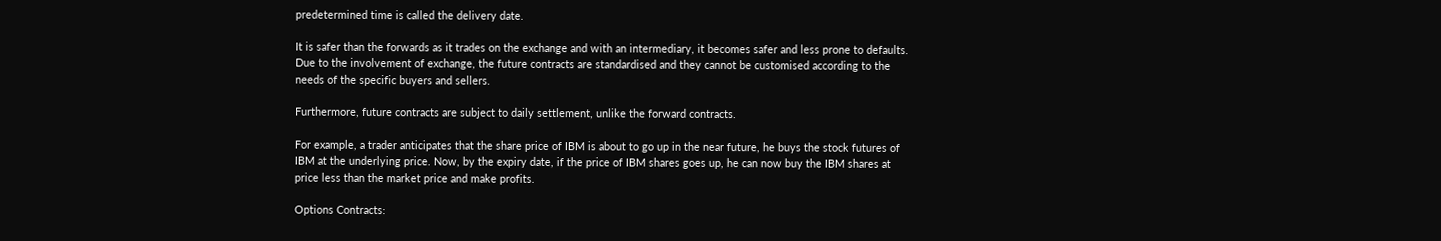predetermined time is called the delivery date.

It is safer than the forwards as it trades on the exchange and with an intermediary, it becomes safer and less prone to defaults. Due to the involvement of exchange, the future contracts are standardised and they cannot be customised according to the needs of the specific buyers and sellers.

Furthermore, future contracts are subject to daily settlement, unlike the forward contracts.

For example, a trader anticipates that the share price of IBM is about to go up in the near future, he buys the stock futures of IBM at the underlying price. Now, by the expiry date, if the price of IBM shares goes up, he can now buy the IBM shares at price less than the market price and make profits.

Options Contracts: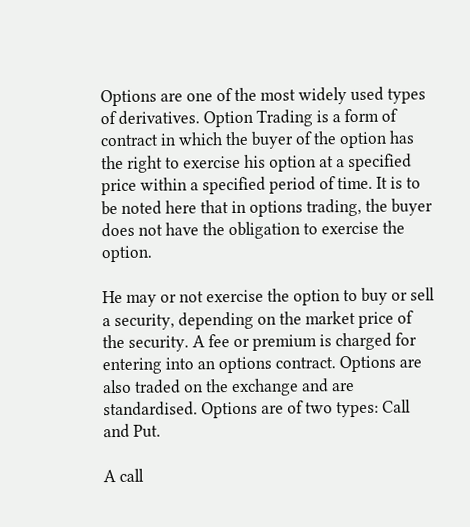Options are one of the most widely used types of derivatives. Option Trading is a form of contract in which the buyer of the option has the right to exercise his option at a specified price within a specified period of time. It is to be noted here that in options trading, the buyer does not have the obligation to exercise the option.

He may or not exercise the option to buy or sell a security, depending on the market price of the security. A fee or premium is charged for entering into an options contract. Options are also traded on the exchange and are standardised. Options are of two types: Call and Put.

A call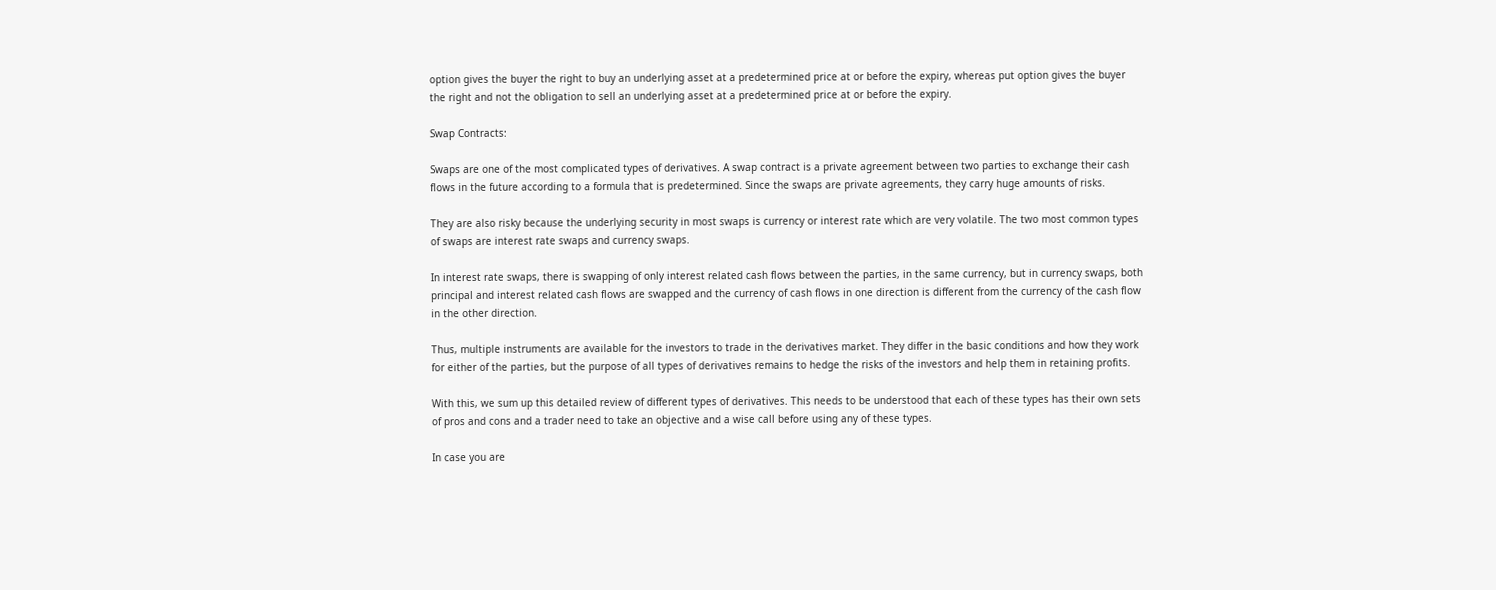option gives the buyer the right to buy an underlying asset at a predetermined price at or before the expiry, whereas put option gives the buyer the right and not the obligation to sell an underlying asset at a predetermined price at or before the expiry.

Swap Contracts:

Swaps are one of the most complicated types of derivatives. A swap contract is a private agreement between two parties to exchange their cash flows in the future according to a formula that is predetermined. Since the swaps are private agreements, they carry huge amounts of risks.

They are also risky because the underlying security in most swaps is currency or interest rate which are very volatile. The two most common types of swaps are interest rate swaps and currency swaps.

In interest rate swaps, there is swapping of only interest related cash flows between the parties, in the same currency, but in currency swaps, both principal and interest related cash flows are swapped and the currency of cash flows in one direction is different from the currency of the cash flow in the other direction.

Thus, multiple instruments are available for the investors to trade in the derivatives market. They differ in the basic conditions and how they work for either of the parties, but the purpose of all types of derivatives remains to hedge the risks of the investors and help them in retaining profits.

With this, we sum up this detailed review of different types of derivatives. This needs to be understood that each of these types has their own sets of pros and cons and a trader need to take an objective and a wise call before using any of these types.

In case you are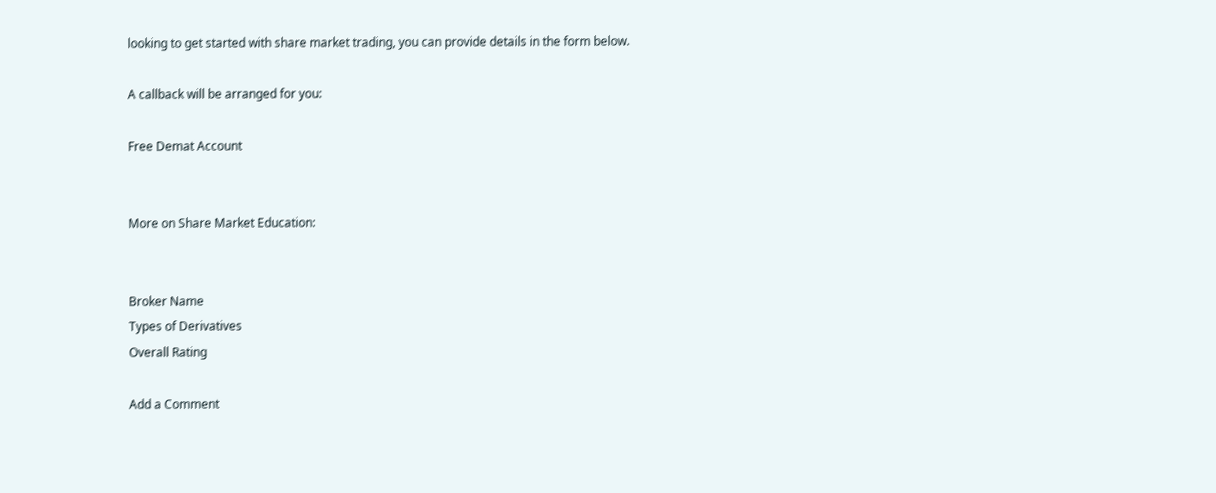looking to get started with share market trading, you can provide details in the form below.

A callback will be arranged for you:

Free Demat Account


More on Share Market Education:


Broker Name
Types of Derivatives
Overall Rating

Add a Comment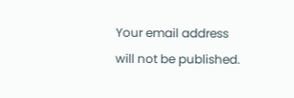Your email address will not be published.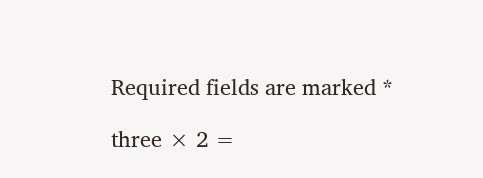Required fields are marked *

three × 2 =